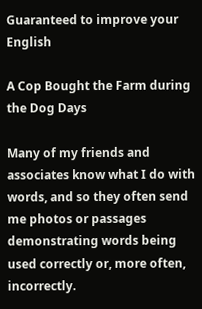Guaranteed to improve your English

A Cop Bought the Farm during the Dog Days

Many of my friends and associates know what I do with words, and so they often send me photos or passages demonstrating words being used correctly or, more often, incorrectly.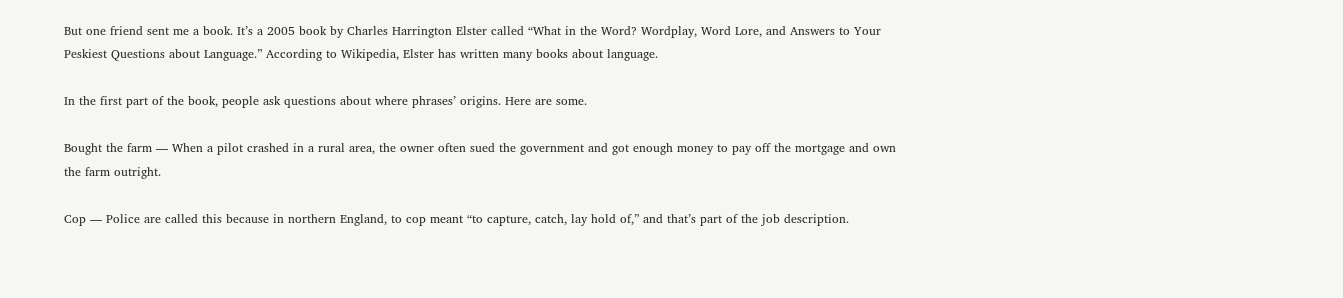But one friend sent me a book. It’s a 2005 book by Charles Harrington Elster called “What in the Word? Wordplay, Word Lore, and Answers to Your Peskiest Questions about Language.” According to Wikipedia, Elster has written many books about language.

In the first part of the book, people ask questions about where phrases’ origins. Here are some.

Bought the farm — When a pilot crashed in a rural area, the owner often sued the government and got enough money to pay off the mortgage and own the farm outright.

Cop — Police are called this because in northern England, to cop meant “to capture, catch, lay hold of,” and that’s part of the job description.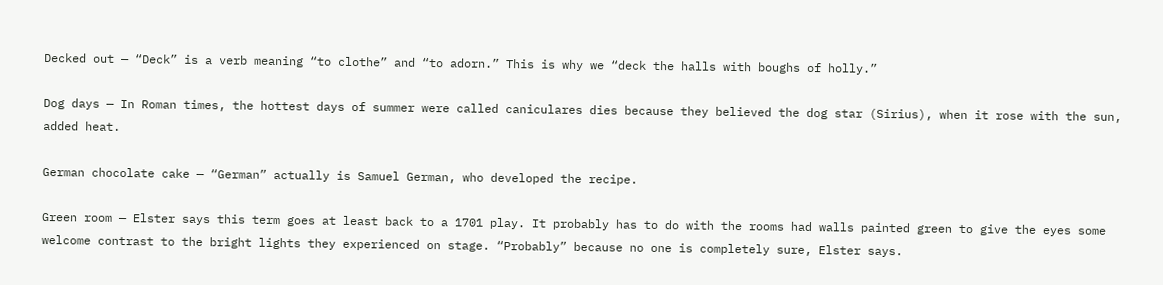Decked out — “Deck” is a verb meaning “to clothe” and “to adorn.” This is why we “deck the halls with boughs of holly.”

Dog days — In Roman times, the hottest days of summer were called caniculares dies because they believed the dog star (Sirius), when it rose with the sun, added heat.

German chocolate cake — “German” actually is Samuel German, who developed the recipe.

Green room — Elster says this term goes at least back to a 1701 play. It probably has to do with the rooms had walls painted green to give the eyes some welcome contrast to the bright lights they experienced on stage. “Probably” because no one is completely sure, Elster says.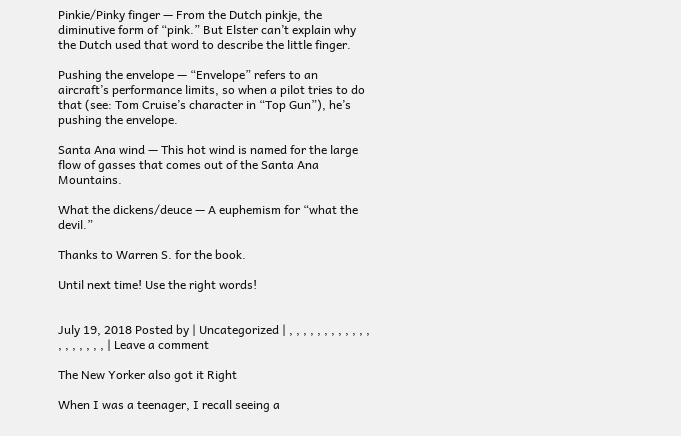Pinkie/Pinky finger — From the Dutch pinkje, the diminutive form of “pink.” But Elster can’t explain why the Dutch used that word to describe the little finger.

Pushing the envelope — “Envelope” refers to an aircraft’s performance limits, so when a pilot tries to do that (see: Tom Cruise’s character in “Top Gun”), he’s pushing the envelope.

Santa Ana wind — This hot wind is named for the large flow of gasses that comes out of the Santa Ana Mountains.

What the dickens/deuce — A euphemism for “what the devil.”

Thanks to Warren S. for the book.

Until next time! Use the right words!


July 19, 2018 Posted by | Uncategorized | , , , , , , , , , , , , , , , , , , , | Leave a comment

The New Yorker also got it Right

When I was a teenager, I recall seeing a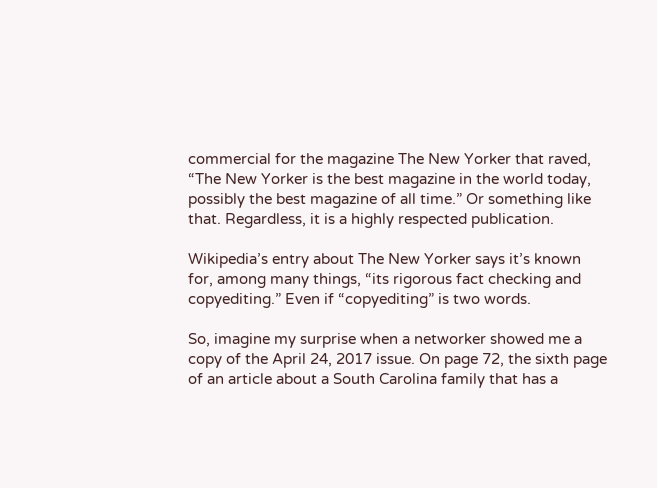commercial for the magazine The New Yorker that raved, “The New Yorker is the best magazine in the world today, possibly the best magazine of all time.” Or something like that. Regardless, it is a highly respected publication.

Wikipedia’s entry about The New Yorker says it’s known for, among many things, “its rigorous fact checking and copyediting.” Even if “copyediting” is two words.

So, imagine my surprise when a networker showed me a copy of the April 24, 2017 issue. On page 72, the sixth page of an article about a South Carolina family that has a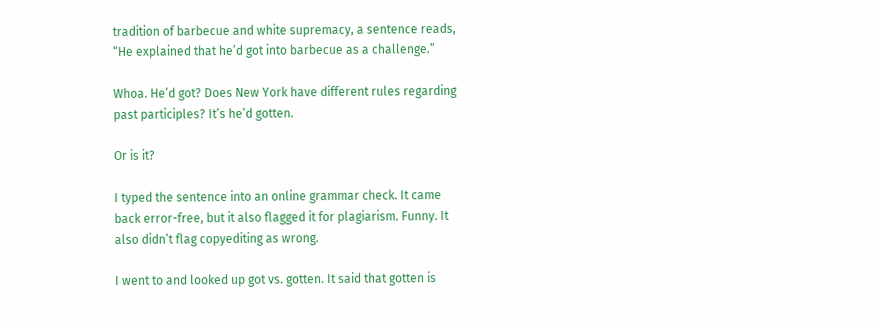tradition of barbecue and white supremacy, a sentence reads, “He explained that he’d got into barbecue as a challenge.”

Whoa. He’d got? Does New York have different rules regarding past participles? It’s he’d gotten.

Or is it?

I typed the sentence into an online grammar check. It came back error-free, but it also flagged it for plagiarism. Funny. It also didn’t flag copyediting as wrong.

I went to and looked up got vs. gotten. It said that gotten is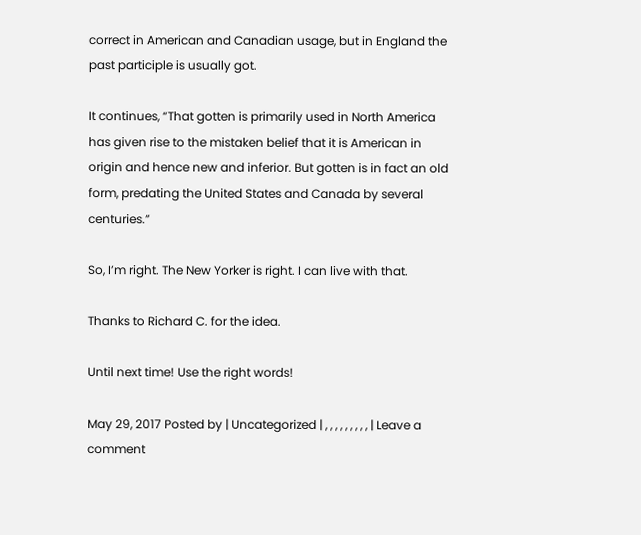correct in American and Canadian usage, but in England the past participle is usually got.

It continues, “That gotten is primarily used in North America has given rise to the mistaken belief that it is American in origin and hence new and inferior. But gotten is in fact an old form, predating the United States and Canada by several centuries.”

So, I’m right. The New Yorker is right. I can live with that.

Thanks to Richard C. for the idea.

Until next time! Use the right words!

May 29, 2017 Posted by | Uncategorized | , , , , , , , , , | Leave a comment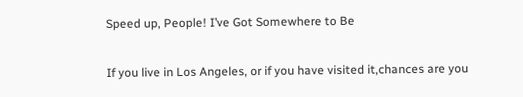Speed up, People! I’ve Got Somewhere to Be

If you live in Los Angeles, or if you have visited it,chances are you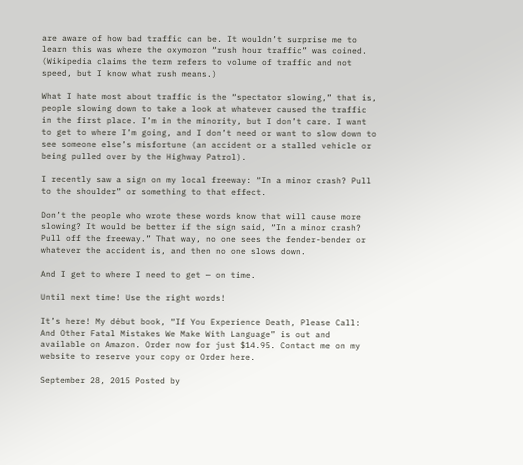are aware of how bad traffic can be. It wouldn’t surprise me to learn this was where the oxymoron “rush hour traffic” was coined. (Wikipedia claims the term refers to volume of traffic and not speed, but I know what rush means.)

What I hate most about traffic is the “spectator slowing,” that is, people slowing down to take a look at whatever caused the traffic in the first place. I’m in the minority, but I don’t care. I want to get to where I’m going, and I don’t need or want to slow down to see someone else’s misfortune (an accident or a stalled vehicle or being pulled over by the Highway Patrol).

I recently saw a sign on my local freeway: “In a minor crash? Pull to the shoulder” or something to that effect.

Don’t the people who wrote these words know that will cause more slowing? It would be better if the sign said, “In a minor crash? Pull off the freeway.” That way, no one sees the fender-bender or whatever the accident is, and then no one slows down.

And I get to where I need to get — on time.

Until next time! Use the right words!

It’s here! My début book, “If You Experience Death, Please Call: And Other Fatal Mistakes We Make With Language” is out and available on Amazon. Order now for just $14.95. Contact me on my website to reserve your copy or Order here.

September 28, 2015 Posted by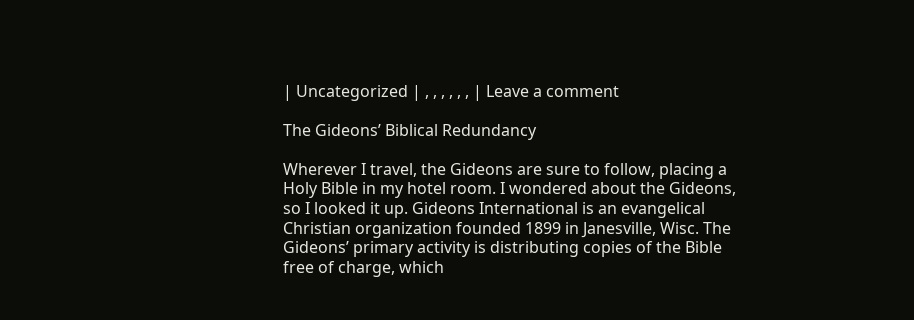| Uncategorized | , , , , , , | Leave a comment

The Gideons’ Biblical Redundancy

Wherever I travel, the Gideons are sure to follow, placing a Holy Bible in my hotel room. I wondered about the Gideons, so I looked it up. Gideons International is an evangelical Christian organization founded 1899 in Janesville, Wisc. The Gideons’ primary activity is distributing copies of the Bible free of charge, which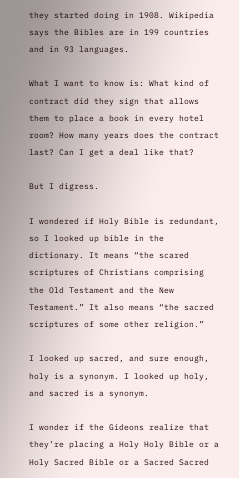they started doing in 1908. Wikipedia says the Bibles are in 199 countries and in 93 languages.

What I want to know is: What kind of contract did they sign that allows them to place a book in every hotel room? How many years does the contract last? Can I get a deal like that?

But I digress.

I wondered if Holy Bible is redundant, so I looked up bible in the dictionary. It means “the scared scriptures of Christians comprising the Old Testament and the New Testament.” It also means “the sacred scriptures of some other religion.”

I looked up sacred, and sure enough, holy is a synonym. I looked up holy, and sacred is a synonym.

I wonder if the Gideons realize that they’re placing a Holy Holy Bible or a Holy Sacred Bible or a Sacred Sacred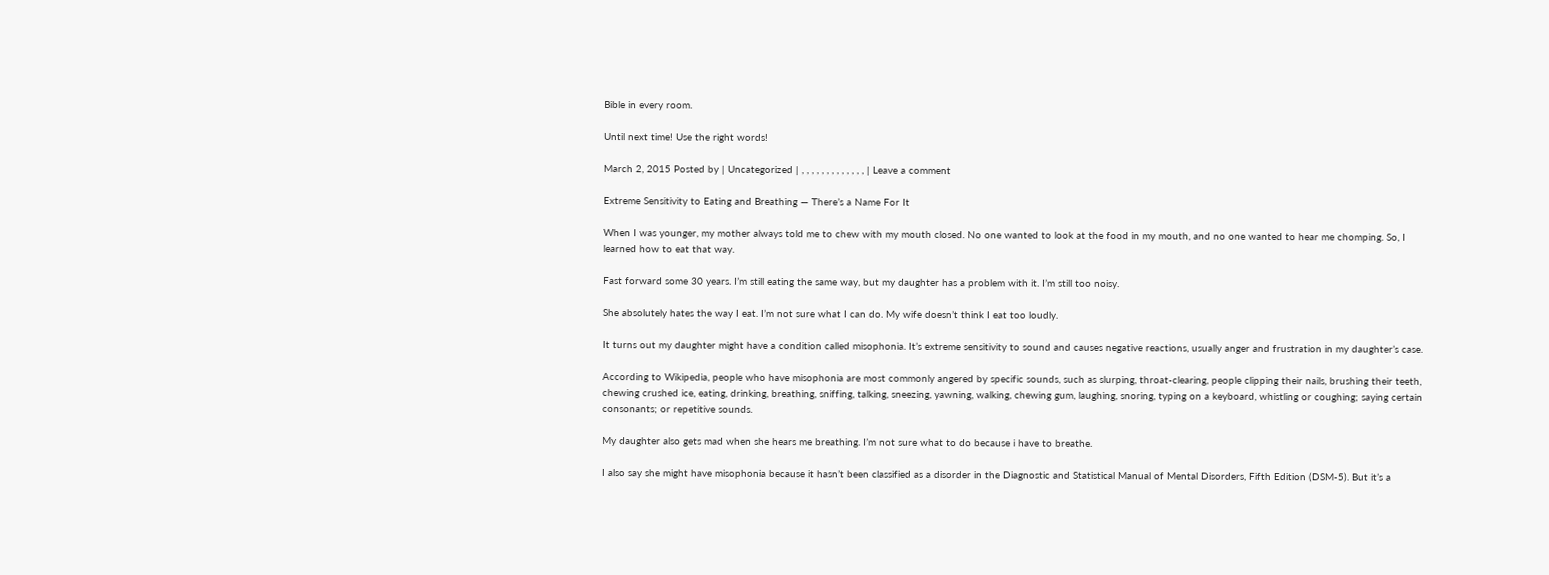Bible in every room.

Until next time! Use the right words!

March 2, 2015 Posted by | Uncategorized | , , , , , , , , , , , , , | Leave a comment

Extreme Sensitivity to Eating and Breathing — There’s a Name For It

When I was younger, my mother always told me to chew with my mouth closed. No one wanted to look at the food in my mouth, and no one wanted to hear me chomping. So, I learned how to eat that way.

Fast forward some 30 years. I’m still eating the same way, but my daughter has a problem with it. I’m still too noisy.

She absolutely hates the way I eat. I’m not sure what I can do. My wife doesn’t think I eat too loudly.

It turns out my daughter might have a condition called misophonia. It’s extreme sensitivity to sound and causes negative reactions, usually anger and frustration in my daughter’s case.

According to Wikipedia, people who have misophonia are most commonly angered by specific sounds, such as slurping, throat-clearing, people clipping their nails, brushing their teeth, chewing crushed ice, eating, drinking, breathing, sniffing, talking, sneezing, yawning, walking, chewing gum, laughing, snoring, typing on a keyboard, whistling or coughing; saying certain consonants; or repetitive sounds.

My daughter also gets mad when she hears me breathing. I’m not sure what to do because i have to breathe.

I also say she might have misophonia because it hasn’t been classified as a disorder in the Diagnostic and Statistical Manual of Mental Disorders, Fifth Edition (DSM-5). But it’s a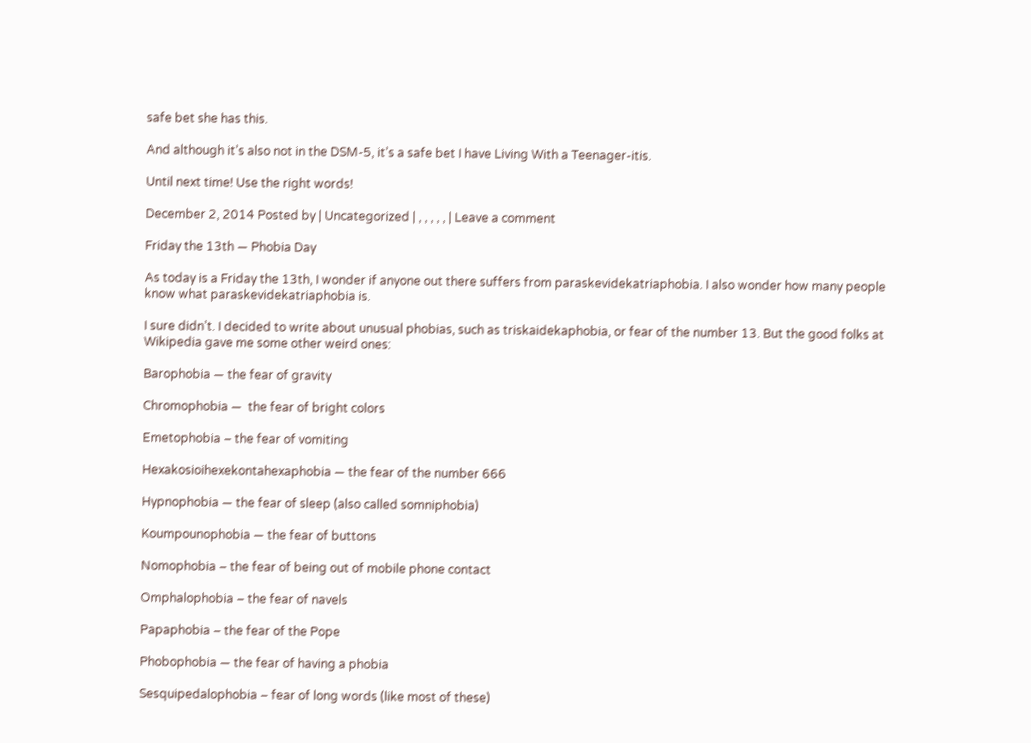safe bet she has this.

And although it’s also not in the DSM-5, it’s a safe bet I have Living With a Teenager-itis.

Until next time! Use the right words!

December 2, 2014 Posted by | Uncategorized | , , , , , | Leave a comment

Friday the 13th — Phobia Day

As today is a Friday the 13th, I wonder if anyone out there suffers from paraskevidekatriaphobia. I also wonder how many people know what paraskevidekatriaphobia is.

I sure didn’t. I decided to write about unusual phobias, such as triskaidekaphobia, or fear of the number 13. But the good folks at Wikipedia gave me some other weird ones:

Barophobia — the fear of gravity

Chromophobia —  the fear of bright colors

Emetophobia – the fear of vomiting

Hexakosioihexekontahexaphobia — the fear of the number 666

Hypnophobia — the fear of sleep (also called somniphobia)

Koumpounophobia — the fear of buttons

Nomophobia – the fear of being out of mobile phone contact

Omphalophobia – the fear of navels

Papaphobia – the fear of the Pope

Phobophobia — the fear of having a phobia

Sesquipedalophobia – fear of long words (like most of these)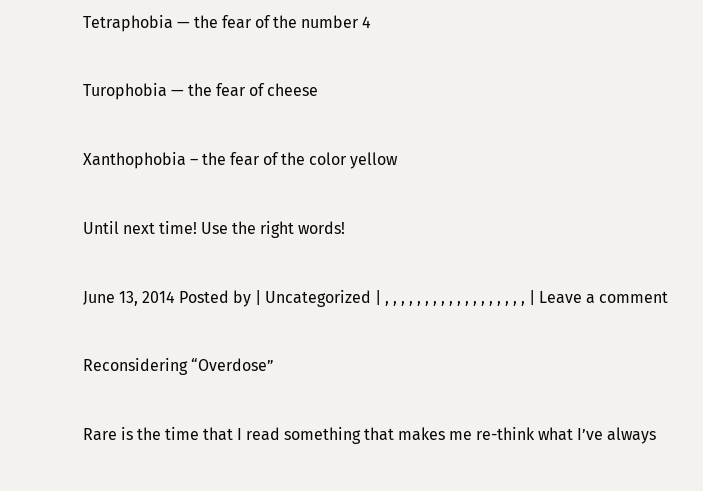Tetraphobia — the fear of the number 4

Turophobia — the fear of cheese

Xanthophobia – the fear of the color yellow

Until next time! Use the right words!

June 13, 2014 Posted by | Uncategorized | , , , , , , , , , , , , , , , , , , | Leave a comment

Reconsidering “Overdose”

Rare is the time that I read something that makes me re-think what I’ve always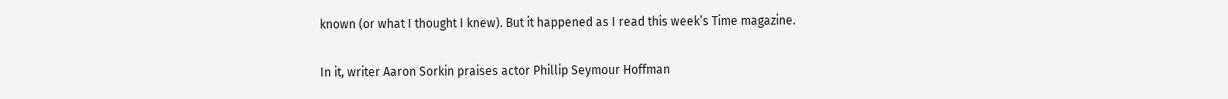known (or what I thought I knew). But it happened as I read this week’s Time magazine.

In it, writer Aaron Sorkin praises actor Phillip Seymour Hoffman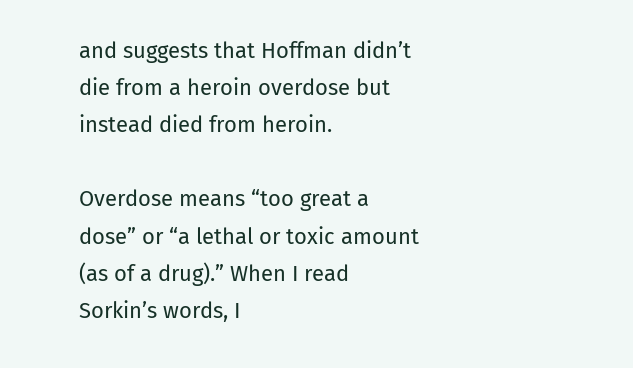and suggests that Hoffman didn’t die from a heroin overdose but instead died from heroin.

Overdose means “too great a dose” or “a lethal or toxic amount (as of a drug).” When I read Sorkin’s words, I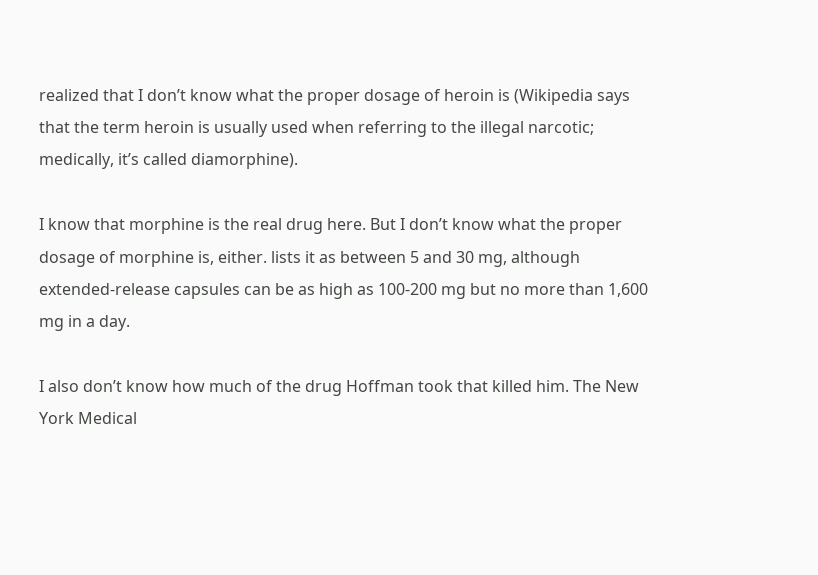realized that I don’t know what the proper dosage of heroin is (Wikipedia says that the term heroin is usually used when referring to the illegal narcotic; medically, it’s called diamorphine).

I know that morphine is the real drug here. But I don’t know what the proper dosage of morphine is, either. lists it as between 5 and 30 mg, although extended-release capsules can be as high as 100-200 mg but no more than 1,600 mg in a day.

I also don’t know how much of the drug Hoffman took that killed him. The New York Medical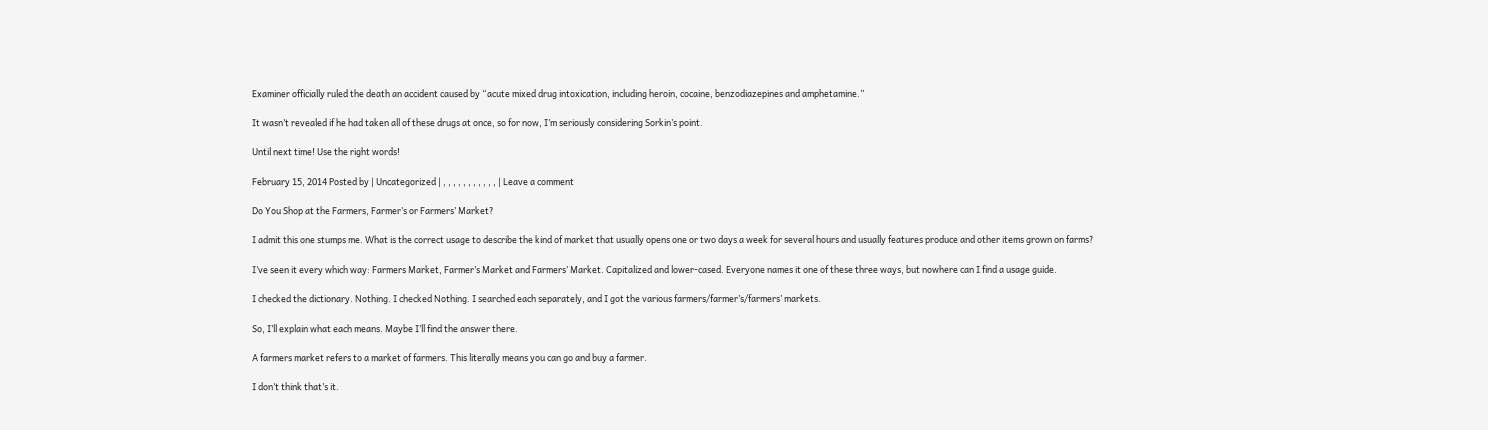Examiner officially ruled the death an accident caused by “acute mixed drug intoxication, including heroin, cocaine, benzodiazepines and amphetamine.”

It wasn’t revealed if he had taken all of these drugs at once, so for now, I’m seriously considering Sorkin’s point.

Until next time! Use the right words!

February 15, 2014 Posted by | Uncategorized | , , , , , , , , , , , | Leave a comment

Do You Shop at the Farmers, Farmer’s or Farmers’ Market?

I admit this one stumps me. What is the correct usage to describe the kind of market that usually opens one or two days a week for several hours and usually features produce and other items grown on farms?

I’ve seen it every which way: Farmers Market, Farmer’s Market and Farmers’ Market. Capitalized and lower-cased. Everyone names it one of these three ways, but nowhere can I find a usage guide.

I checked the dictionary. Nothing. I checked Nothing. I searched each separately, and I got the various farmers/farmer’s/farmers’ markets.

So, I’ll explain what each means. Maybe I’ll find the answer there.

A farmers market refers to a market of farmers. This literally means you can go and buy a farmer.

I don’t think that’s it.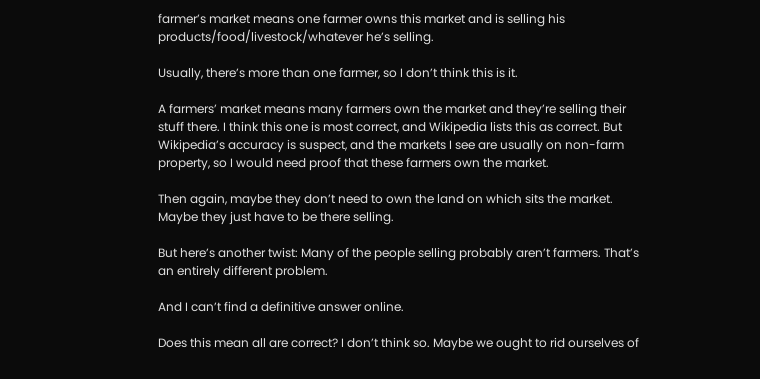farmer’s market means one farmer owns this market and is selling his products/food/livestock/whatever he’s selling.

Usually, there’s more than one farmer, so I don’t think this is it.

A farmers’ market means many farmers own the market and they’re selling their stuff there. I think this one is most correct, and Wikipedia lists this as correct. But Wikipedia’s accuracy is suspect, and the markets I see are usually on non-farm property, so I would need proof that these farmers own the market.

Then again, maybe they don’t need to own the land on which sits the market. Maybe they just have to be there selling.

But here’s another twist: Many of the people selling probably aren’t farmers. That’s an entirely different problem.

And I can’t find a definitive answer online.

Does this mean all are correct? I don’t think so. Maybe we ought to rid ourselves of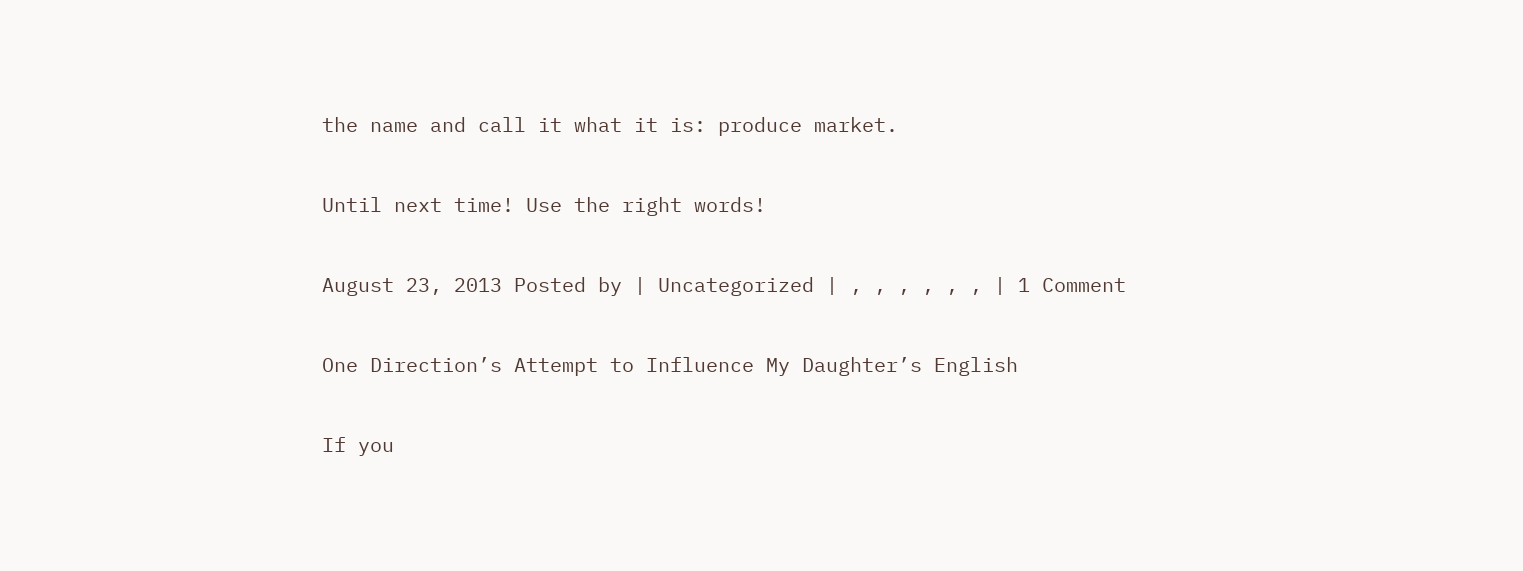the name and call it what it is: produce market.

Until next time! Use the right words!

August 23, 2013 Posted by | Uncategorized | , , , , , , | 1 Comment

One Direction’s Attempt to Influence My Daughter’s English

If you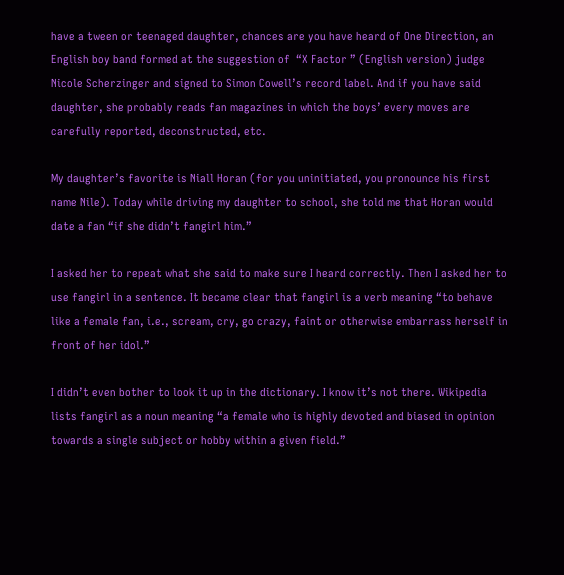have a tween or teenaged daughter, chances are you have heard of One Direction, an English boy band formed at the suggestion of  “X Factor ” (English version) judge Nicole Scherzinger and signed to Simon Cowell’s record label. And if you have said daughter, she probably reads fan magazines in which the boys’ every moves are carefully reported, deconstructed, etc.

My daughter’s favorite is Niall Horan (for you uninitiated, you pronounce his first name Nile). Today while driving my daughter to school, she told me that Horan would date a fan “if she didn’t fangirl him.”

I asked her to repeat what she said to make sure I heard correctly. Then I asked her to use fangirl in a sentence. It became clear that fangirl is a verb meaning “to behave like a female fan, i.e., scream, cry, go crazy, faint or otherwise embarrass herself in front of her idol.”

I didn’t even bother to look it up in the dictionary. I know it’s not there. Wikipedia lists fangirl as a noun meaning “a female who is highly devoted and biased in opinion towards a single subject or hobby within a given field.”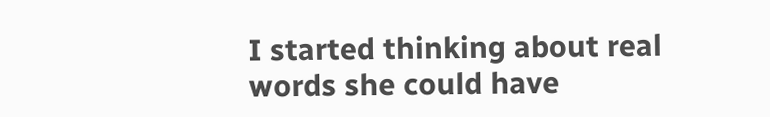I started thinking about real words she could have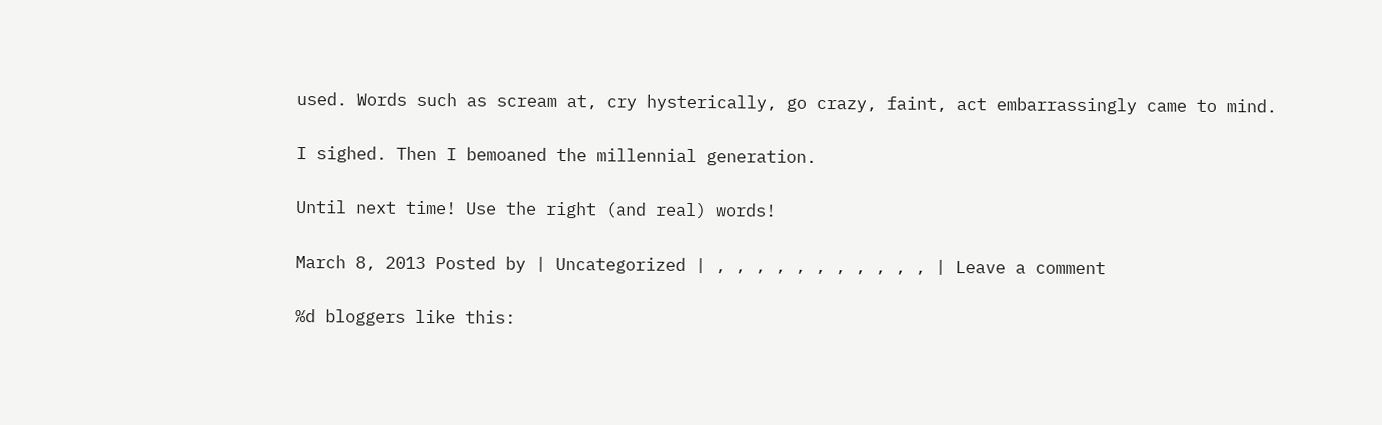used. Words such as scream at, cry hysterically, go crazy, faint, act embarrassingly came to mind.

I sighed. Then I bemoaned the millennial generation.

Until next time! Use the right (and real) words!

March 8, 2013 Posted by | Uncategorized | , , , , , , , , , , , | Leave a comment

%d bloggers like this: